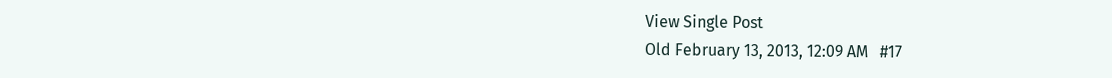View Single Post
Old February 13, 2013, 12:09 AM   #17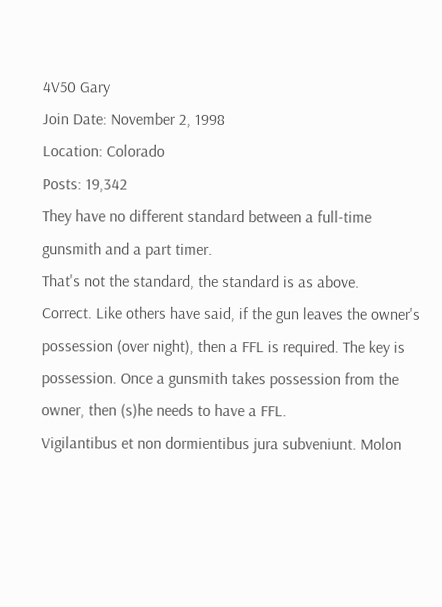4V50 Gary
Join Date: November 2, 1998
Location: Colorado
Posts: 19,342
They have no different standard between a full-time gunsmith and a part timer.
That's not the standard, the standard is as above.
Correct. Like others have said, if the gun leaves the owner's possession (over night), then a FFL is required. The key is possession. Once a gunsmith takes possession from the owner, then (s)he needs to have a FFL.
Vigilantibus et non dormientibus jura subveniunt. Molon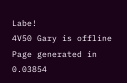Labe!
4V50 Gary is offline
Page generated in 0.03854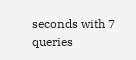seconds with 7 queries